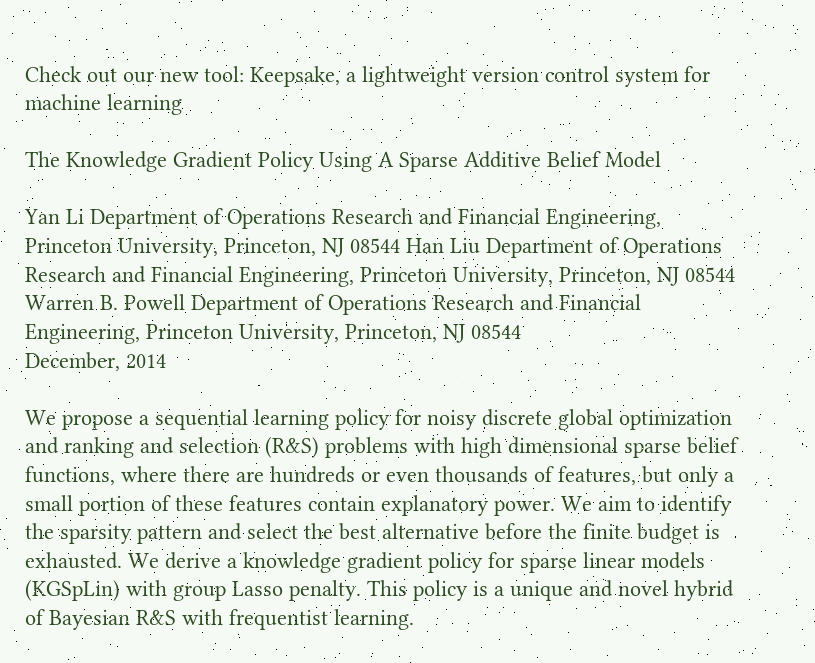Check out our new tool: Keepsake, a lightweight version control system for machine learning

The Knowledge Gradient Policy Using A Sparse Additive Belief Model

Yan Li Department of Operations Research and Financial Engineering, Princeton University, Princeton, NJ 08544 Han Liu Department of Operations Research and Financial Engineering, Princeton University, Princeton, NJ 08544 Warren B. Powell Department of Operations Research and Financial Engineering, Princeton University, Princeton, NJ 08544
December, 2014

We propose a sequential learning policy for noisy discrete global optimization and ranking and selection (R&S) problems with high dimensional sparse belief functions, where there are hundreds or even thousands of features, but only a small portion of these features contain explanatory power. We aim to identify the sparsity pattern and select the best alternative before the finite budget is exhausted. We derive a knowledge gradient policy for sparse linear models (KGSpLin) with group Lasso penalty. This policy is a unique and novel hybrid of Bayesian R&S with frequentist learning.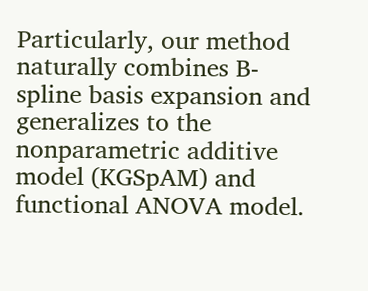Particularly, our method naturally combines B-spline basis expansion and generalizes to the nonparametric additive model (KGSpAM) and functional ANOVA model.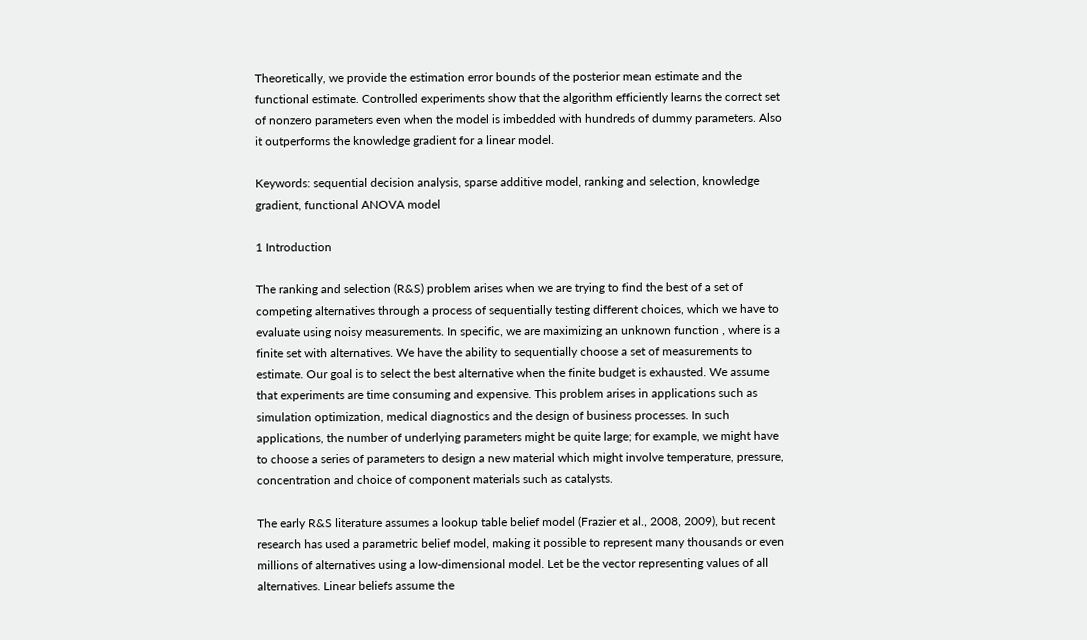Theoretically, we provide the estimation error bounds of the posterior mean estimate and the functional estimate. Controlled experiments show that the algorithm efficiently learns the correct set of nonzero parameters even when the model is imbedded with hundreds of dummy parameters. Also it outperforms the knowledge gradient for a linear model.

Keywords: sequential decision analysis, sparse additive model, ranking and selection, knowledge gradient, functional ANOVA model

1 Introduction

The ranking and selection (R&S) problem arises when we are trying to find the best of a set of competing alternatives through a process of sequentially testing different choices, which we have to evaluate using noisy measurements. In specific, we are maximizing an unknown function , where is a finite set with alternatives. We have the ability to sequentially choose a set of measurements to estimate. Our goal is to select the best alternative when the finite budget is exhausted. We assume that experiments are time consuming and expensive. This problem arises in applications such as simulation optimization, medical diagnostics and the design of business processes. In such applications, the number of underlying parameters might be quite large; for example, we might have to choose a series of parameters to design a new material which might involve temperature, pressure, concentration and choice of component materials such as catalysts.

The early R&S literature assumes a lookup table belief model (Frazier et al., 2008, 2009), but recent research has used a parametric belief model, making it possible to represent many thousands or even millions of alternatives using a low-dimensional model. Let be the vector representing values of all alternatives. Linear beliefs assume the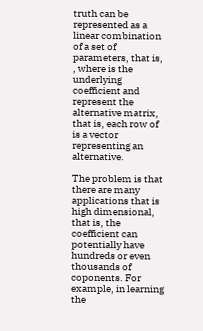truth can be represented as a linear combination of a set of parameters, that is, , where is the underlying coefficient and represent the alternative matrix, that is, each row of is a vector representing an alternative.

The problem is that there are many applications that is high dimensional, that is, the coefficient can potentially have hundreds or even thousands of coponents. For example, in learning the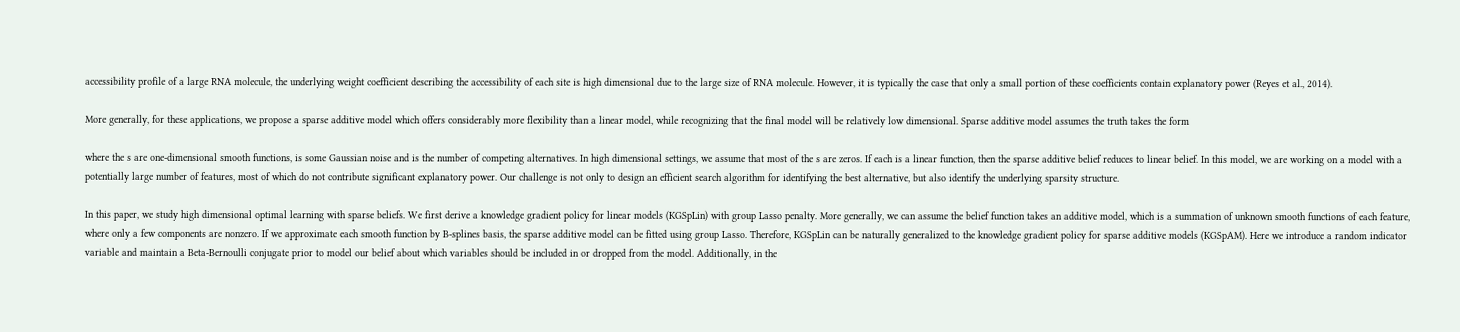accessibility profile of a large RNA molecule, the underlying weight coefficient describing the accessibility of each site is high dimensional due to the large size of RNA molecule. However, it is typically the case that only a small portion of these coefficients contain explanatory power (Reyes et al., 2014).

More generally, for these applications, we propose a sparse additive model which offers considerably more flexibility than a linear model, while recognizing that the final model will be relatively low dimensional. Sparse additive model assumes the truth takes the form

where the s are one-dimensional smooth functions, is some Gaussian noise and is the number of competing alternatives. In high dimensional settings, we assume that most of the s are zeros. If each is a linear function, then the sparse additive belief reduces to linear belief. In this model, we are working on a model with a potentially large number of features, most of which do not contribute significant explanatory power. Our challenge is not only to design an efficient search algorithm for identifying the best alternative, but also identify the underlying sparsity structure.

In this paper, we study high dimensional optimal learning with sparse beliefs. We first derive a knowledge gradient policy for linear models (KGSpLin) with group Lasso penalty. More generally, we can assume the belief function takes an additive model, which is a summation of unknown smooth functions of each feature, where only a few components are nonzero. If we approximate each smooth function by B-splines basis, the sparse additive model can be fitted using group Lasso. Therefore, KGSpLin can be naturally generalized to the knowledge gradient policy for sparse additive models (KGSpAM). Here we introduce a random indicator variable and maintain a Beta-Bernoulli conjugate prior to model our belief about which variables should be included in or dropped from the model. Additionally, in the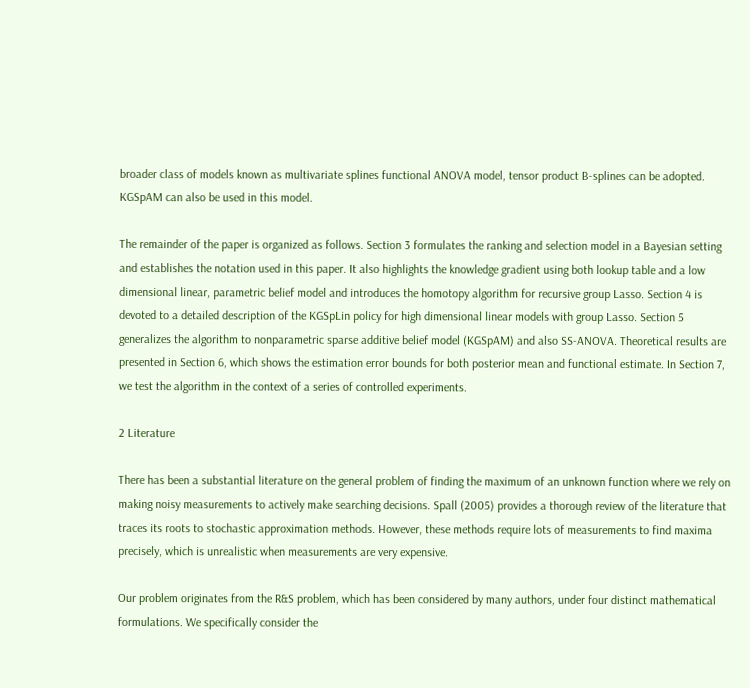broader class of models known as multivariate splines functional ANOVA model, tensor product B-splines can be adopted. KGSpAM can also be used in this model.

The remainder of the paper is organized as follows. Section 3 formulates the ranking and selection model in a Bayesian setting and establishes the notation used in this paper. It also highlights the knowledge gradient using both lookup table and a low dimensional linear, parametric belief model and introduces the homotopy algorithm for recursive group Lasso. Section 4 is devoted to a detailed description of the KGSpLin policy for high dimensional linear models with group Lasso. Section 5 generalizes the algorithm to nonparametric sparse additive belief model (KGSpAM) and also SS-ANOVA. Theoretical results are presented in Section 6, which shows the estimation error bounds for both posterior mean and functional estimate. In Section 7, we test the algorithm in the context of a series of controlled experiments.

2 Literature

There has been a substantial literature on the general problem of finding the maximum of an unknown function where we rely on making noisy measurements to actively make searching decisions. Spall (2005) provides a thorough review of the literature that traces its roots to stochastic approximation methods. However, these methods require lots of measurements to find maxima precisely, which is unrealistic when measurements are very expensive.

Our problem originates from the R&S problem, which has been considered by many authors, under four distinct mathematical formulations. We specifically consider the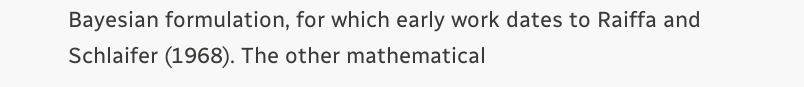Bayesian formulation, for which early work dates to Raiffa and Schlaifer (1968). The other mathematical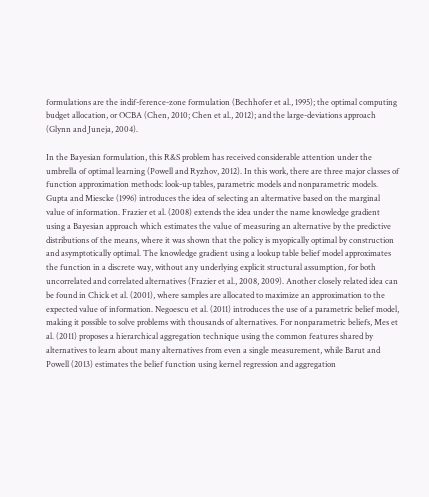formulations are the indif-ference-zone formulation (Bechhofer et al., 1995); the optimal computing budget allocation, or OCBA (Chen, 2010; Chen et al., 2012); and the large-deviations approach (Glynn and Juneja, 2004).

In the Bayesian formulation, this R&S problem has received considerable attention under the umbrella of optimal learning (Powell and Ryzhov, 2012). In this work, there are three major classes of function approximation methods: look-up tables, parametric models and nonparametric models. Gupta and Miescke (1996) introduces the idea of selecting an altermative based on the marginal value of information. Frazier et al. (2008) extends the idea under the name knowledge gradient using a Bayesian approach which estimates the value of measuring an alternative by the predictive distributions of the means, where it was shown that the policy is myopically optimal by construction and asymptotically optimal. The knowledge gradient using a lookup table belief model approximates the function in a discrete way, without any underlying explicit structural assumption, for both uncorrelated and correlated alternatives (Frazier et al., 2008, 2009). Another closely related idea can be found in Chick et al. (2001), where samples are allocated to maximize an approximation to the expected value of information. Negoescu et al. (2011) introduces the use of a parametric belief model, making it possible to solve problems with thousands of alternatives. For nonparametric beliefs, Mes et al. (2011) proposes a hierarchical aggregation technique using the common features shared by alternatives to learn about many alternatives from even a single measurement, while Barut and Powell (2013) estimates the belief function using kernel regression and aggregation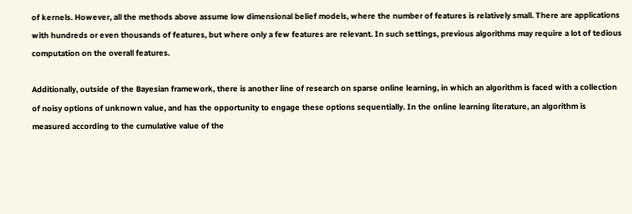of kernels. However, all the methods above assume low dimensional belief models, where the number of features is relatively small. There are applications with hundreds or even thousands of features, but where only a few features are relevant. In such settings, previous algorithms may require a lot of tedious computation on the overall features.

Additionally, outside of the Bayesian framework, there is another line of research on sparse online learning, in which an algorithm is faced with a collection of noisy options of unknown value, and has the opportunity to engage these options sequentially. In the online learning literature, an algorithm is measured according to the cumulative value of the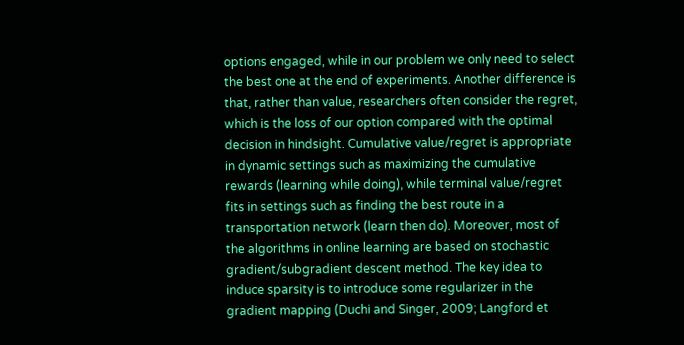options engaged, while in our problem we only need to select the best one at the end of experiments. Another difference is that, rather than value, researchers often consider the regret, which is the loss of our option compared with the optimal decision in hindsight. Cumulative value/regret is appropriate in dynamic settings such as maximizing the cumulative rewards (learning while doing), while terminal value/regret fits in settings such as finding the best route in a transportation network (learn then do). Moreover, most of the algorithms in online learning are based on stochastic gradient/subgradient descent method. The key idea to induce sparsity is to introduce some regularizer in the gradient mapping (Duchi and Singer, 2009; Langford et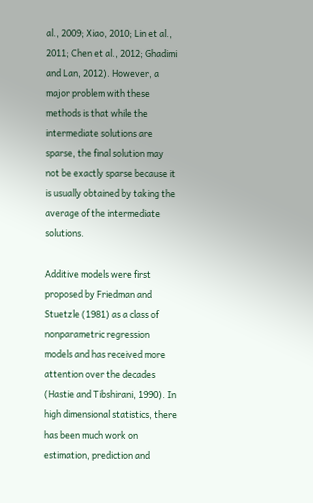al., 2009; Xiao, 2010; Lin et al., 2011; Chen et al., 2012; Ghadimi and Lan, 2012). However, a major problem with these methods is that while the intermediate solutions are sparse, the final solution may not be exactly sparse because it is usually obtained by taking the average of the intermediate solutions.

Additive models were first proposed by Friedman and Stuetzle (1981) as a class of nonparametric regression models and has received more attention over the decades (Hastie and Tibshirani, 1990). In high dimensional statistics, there has been much work on estimation, prediction and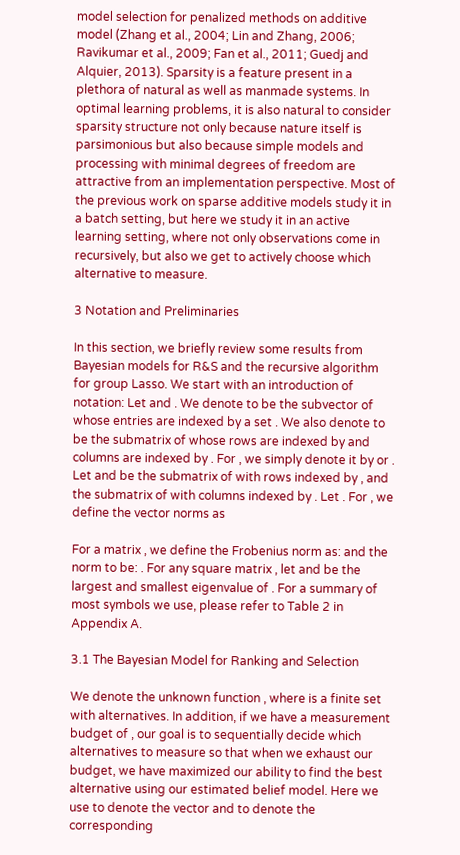model selection for penalized methods on additive model (Zhang et al., 2004; Lin and Zhang, 2006; Ravikumar et al., 2009; Fan et al., 2011; Guedj and Alquier, 2013). Sparsity is a feature present in a plethora of natural as well as manmade systems. In optimal learning problems, it is also natural to consider sparsity structure not only because nature itself is parsimonious but also because simple models and processing with minimal degrees of freedom are attractive from an implementation perspective. Most of the previous work on sparse additive models study it in a batch setting, but here we study it in an active learning setting, where not only observations come in recursively, but also we get to actively choose which alternative to measure.

3 Notation and Preliminaries

In this section, we briefly review some results from Bayesian models for R&S and the recursive algorithm for group Lasso. We start with an introduction of notation: Let and . We denote to be the subvector of whose entries are indexed by a set . We also denote to be the submatrix of whose rows are indexed by and columns are indexed by . For , we simply denote it by or . Let and be the submatrix of with rows indexed by , and the submatrix of with columns indexed by . Let . For , we define the vector norms as

For a matrix , we define the Frobenius norm as: and the norm to be: . For any square matrix , let and be the largest and smallest eigenvalue of . For a summary of most symbols we use, please refer to Table 2 in Appendix A.

3.1 The Bayesian Model for Ranking and Selection

We denote the unknown function , where is a finite set with alternatives. In addition, if we have a measurement budget of , our goal is to sequentially decide which alternatives to measure so that when we exhaust our budget, we have maximized our ability to find the best alternative using our estimated belief model. Here we use to denote the vector and to denote the corresponding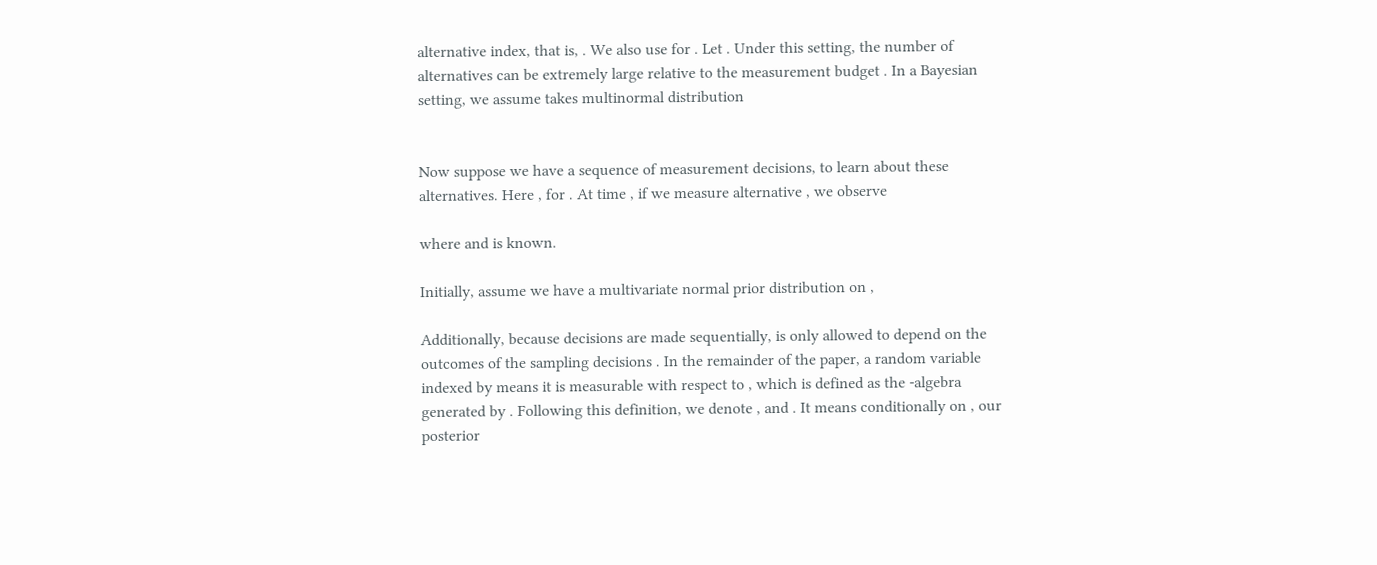alternative index, that is, . We also use for . Let . Under this setting, the number of alternatives can be extremely large relative to the measurement budget . In a Bayesian setting, we assume takes multinormal distribution


Now suppose we have a sequence of measurement decisions, to learn about these alternatives. Here , for . At time , if we measure alternative , we observe

where and is known.

Initially, assume we have a multivariate normal prior distribution on ,

Additionally, because decisions are made sequentially, is only allowed to depend on the outcomes of the sampling decisions . In the remainder of the paper, a random variable indexed by means it is measurable with respect to , which is defined as the -algebra generated by . Following this definition, we denote , and . It means conditionally on , our posterior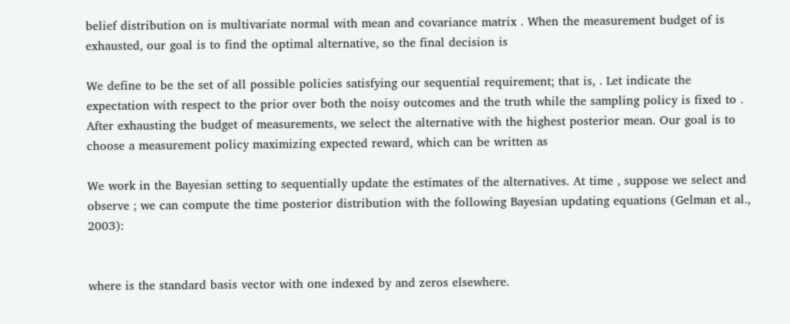belief distribution on is multivariate normal with mean and covariance matrix . When the measurement budget of is exhausted, our goal is to find the optimal alternative, so the final decision is

We define to be the set of all possible policies satisfying our sequential requirement; that is, . Let indicate the expectation with respect to the prior over both the noisy outcomes and the truth while the sampling policy is fixed to . After exhausting the budget of measurements, we select the alternative with the highest posterior mean. Our goal is to choose a measurement policy maximizing expected reward, which can be written as

We work in the Bayesian setting to sequentially update the estimates of the alternatives. At time , suppose we select and observe ; we can compute the time posterior distribution with the following Bayesian updating equations (Gelman et al., 2003):


where is the standard basis vector with one indexed by and zeros elsewhere.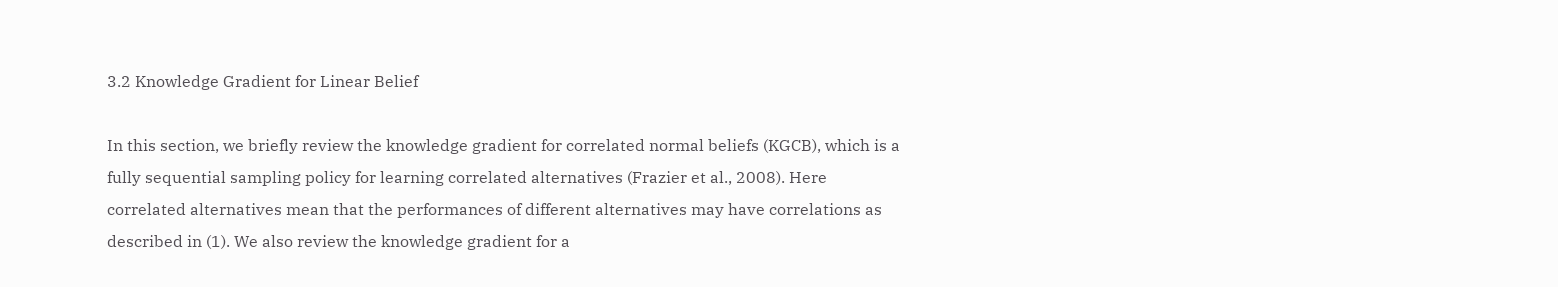3.2 Knowledge Gradient for Linear Belief

In this section, we briefly review the knowledge gradient for correlated normal beliefs (KGCB), which is a fully sequential sampling policy for learning correlated alternatives (Frazier et al., 2008). Here correlated alternatives mean that the performances of different alternatives may have correlations as described in (1). We also review the knowledge gradient for a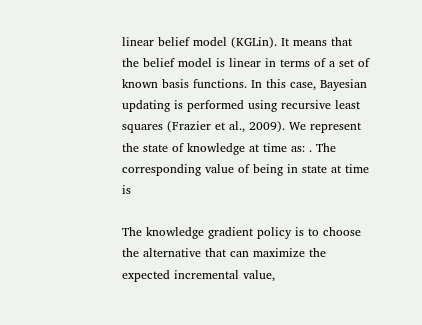linear belief model (KGLin). It means that the belief model is linear in terms of a set of known basis functions. In this case, Bayesian updating is performed using recursive least squares (Frazier et al., 2009). We represent the state of knowledge at time as: . The corresponding value of being in state at time is

The knowledge gradient policy is to choose the alternative that can maximize the expected incremental value,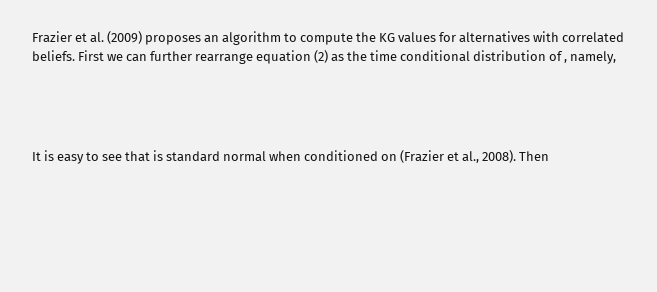Frazier et al. (2009) proposes an algorithm to compute the KG values for alternatives with correlated beliefs. First we can further rearrange equation (2) as the time conditional distribution of , namely,




It is easy to see that is standard normal when conditioned on (Frazier et al., 2008). Then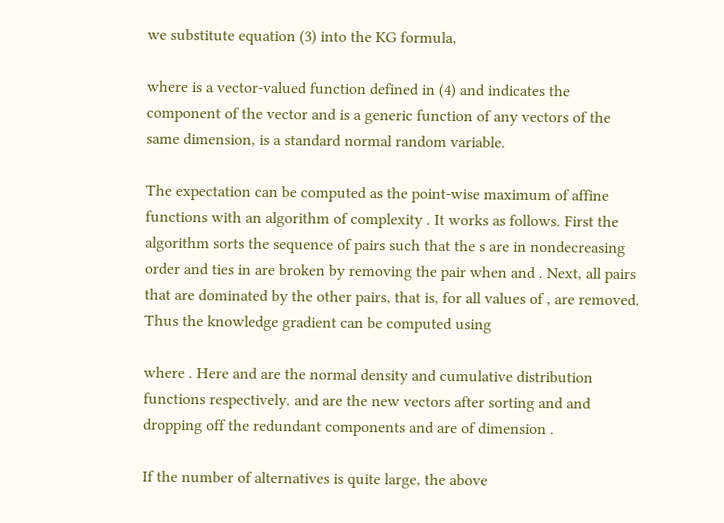we substitute equation (3) into the KG formula,

where is a vector-valued function defined in (4) and indicates the component of the vector and is a generic function of any vectors of the same dimension, is a standard normal random variable.

The expectation can be computed as the point-wise maximum of affine functions with an algorithm of complexity . It works as follows. First the algorithm sorts the sequence of pairs such that the s are in nondecreasing order and ties in are broken by removing the pair when and . Next, all pairs that are dominated by the other pairs, that is, for all values of , are removed. Thus the knowledge gradient can be computed using

where . Here and are the normal density and cumulative distribution functions respectively. and are the new vectors after sorting and and dropping off the redundant components and are of dimension .

If the number of alternatives is quite large, the above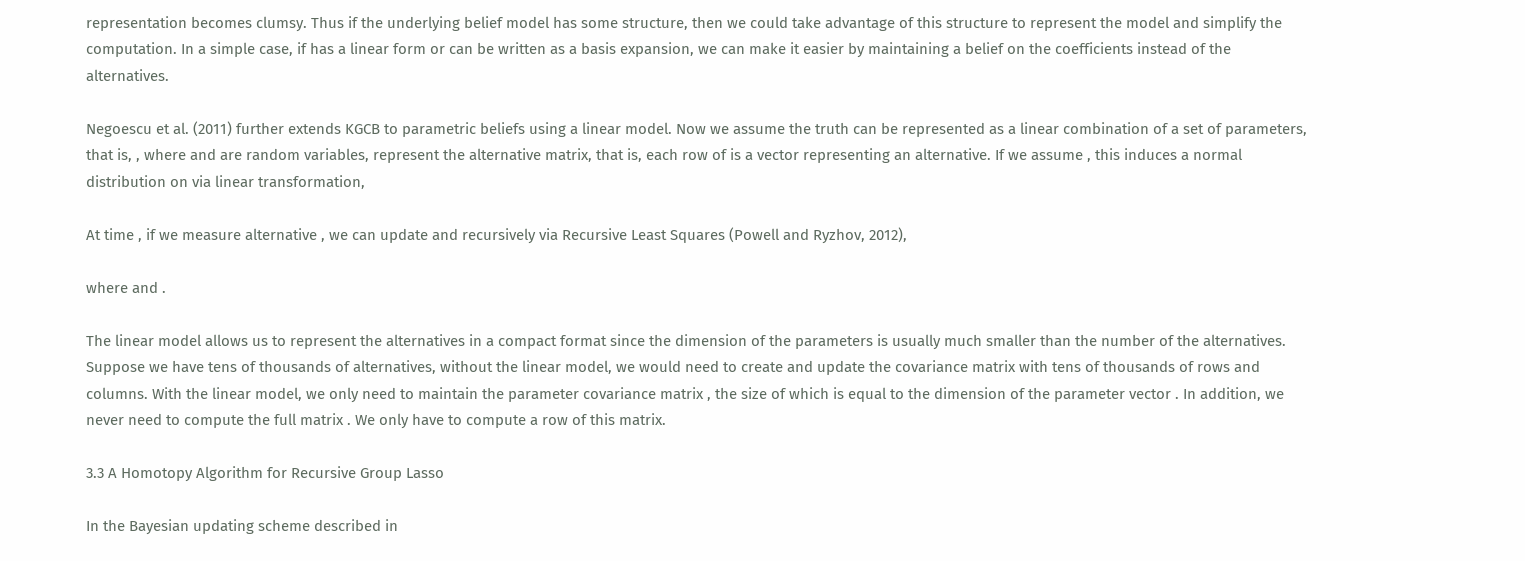representation becomes clumsy. Thus if the underlying belief model has some structure, then we could take advantage of this structure to represent the model and simplify the computation. In a simple case, if has a linear form or can be written as a basis expansion, we can make it easier by maintaining a belief on the coefficients instead of the alternatives.

Negoescu et al. (2011) further extends KGCB to parametric beliefs using a linear model. Now we assume the truth can be represented as a linear combination of a set of parameters, that is, , where and are random variables, represent the alternative matrix, that is, each row of is a vector representing an alternative. If we assume , this induces a normal distribution on via linear transformation,

At time , if we measure alternative , we can update and recursively via Recursive Least Squares (Powell and Ryzhov, 2012),

where and .

The linear model allows us to represent the alternatives in a compact format since the dimension of the parameters is usually much smaller than the number of the alternatives. Suppose we have tens of thousands of alternatives, without the linear model, we would need to create and update the covariance matrix with tens of thousands of rows and columns. With the linear model, we only need to maintain the parameter covariance matrix , the size of which is equal to the dimension of the parameter vector . In addition, we never need to compute the full matrix . We only have to compute a row of this matrix.

3.3 A Homotopy Algorithm for Recursive Group Lasso

In the Bayesian updating scheme described in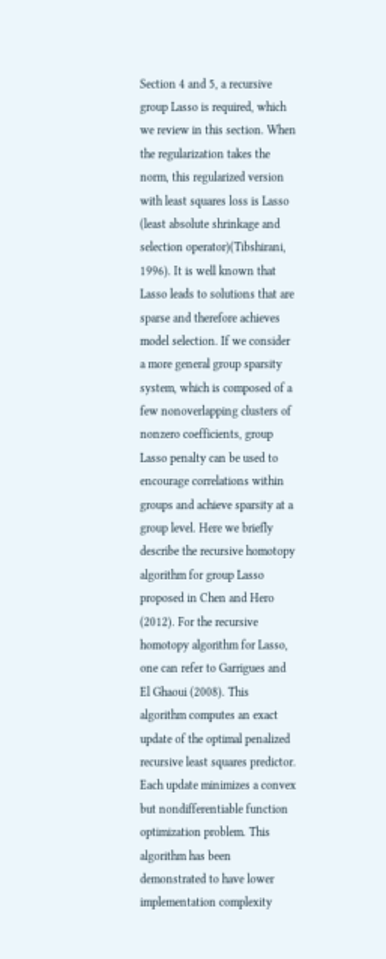Section 4 and 5, a recursive group Lasso is required, which we review in this section. When the regularization takes the norm, this regularized version with least squares loss is Lasso (least absolute shrinkage and selection operator)(Tibshirani, 1996). It is well known that Lasso leads to solutions that are sparse and therefore achieves model selection. If we consider a more general group sparsity system, which is composed of a few nonoverlapping clusters of nonzero coefficients, group Lasso penalty can be used to encourage correlations within groups and achieve sparsity at a group level. Here we briefly describe the recursive homotopy algorithm for group Lasso proposed in Chen and Hero (2012). For the recursive homotopy algorithm for Lasso, one can refer to Garrigues and El Ghaoui (2008). This algorithm computes an exact update of the optimal penalized recursive least squares predictor. Each update minimizes a convex but nondifferentiable function optimization problem. This algorithm has been demonstrated to have lower implementation complexity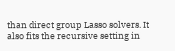than direct group Lasso solvers. It also fits the recursive setting in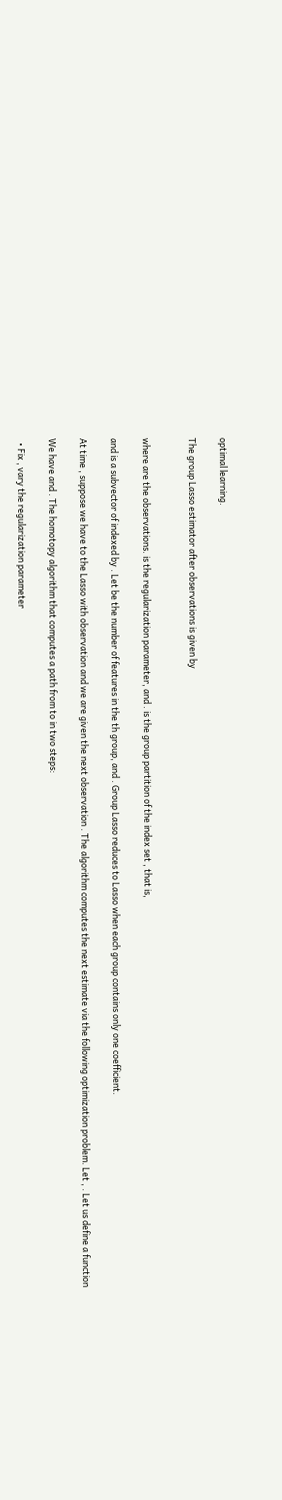optimal learning.

The group Lasso estimator after observations is given by


where are the observations. is the regularization parameter, and . is the group partition of the index set , that is,

and is a subvector of indexed by . Let be the number of features in the th group, and . Group Lasso reduces to Lasso when each group contains only one coefficient.

At time , suppose we have to the Lasso with observation and we are given the next observation . The algorithm computes the next estimate via the following optimization problem. Let , . Let us define a function

We have and . The homotopy algorithm that computes a path from to in two steps:

  • Fix , vary the regularization parameter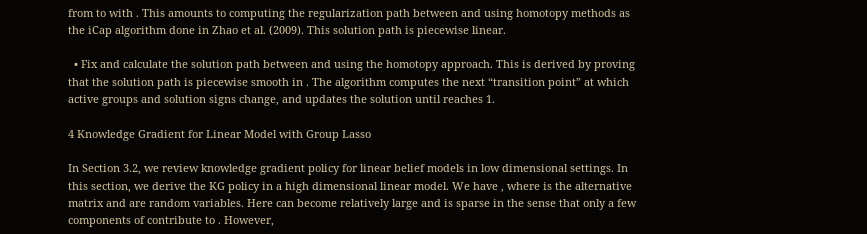from to with . This amounts to computing the regularization path between and using homotopy methods as the iCap algorithm done in Zhao et al. (2009). This solution path is piecewise linear.

  • Fix and calculate the solution path between and using the homotopy approach. This is derived by proving that the solution path is piecewise smooth in . The algorithm computes the next “transition point” at which active groups and solution signs change, and updates the solution until reaches 1.

4 Knowledge Gradient for Linear Model with Group Lasso

In Section 3.2, we review knowledge gradient policy for linear belief models in low dimensional settings. In this section, we derive the KG policy in a high dimensional linear model. We have , where is the alternative matrix and are random variables. Here can become relatively large and is sparse in the sense that only a few components of contribute to . However,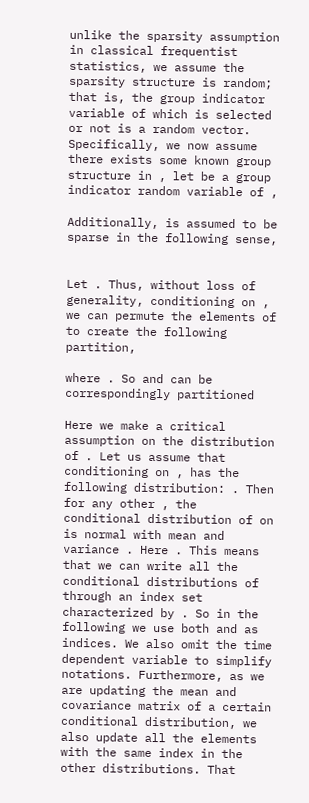unlike the sparsity assumption in classical frequentist statistics, we assume the sparsity structure is random; that is, the group indicator variable of which is selected or not is a random vector. Specifically, we now assume there exists some known group structure in , let be a group indicator random variable of ,

Additionally, is assumed to be sparse in the following sense,


Let . Thus, without loss of generality, conditioning on , we can permute the elements of to create the following partition,

where . So and can be correspondingly partitioned

Here we make a critical assumption on the distribution of . Let us assume that conditioning on , has the following distribution: . Then for any other , the conditional distribution of on is normal with mean and variance . Here . This means that we can write all the conditional distributions of through an index set characterized by . So in the following we use both and as indices. We also omit the time dependent variable to simplify notations. Furthermore, as we are updating the mean and covariance matrix of a certain conditional distribution, we also update all the elements with the same index in the other distributions. That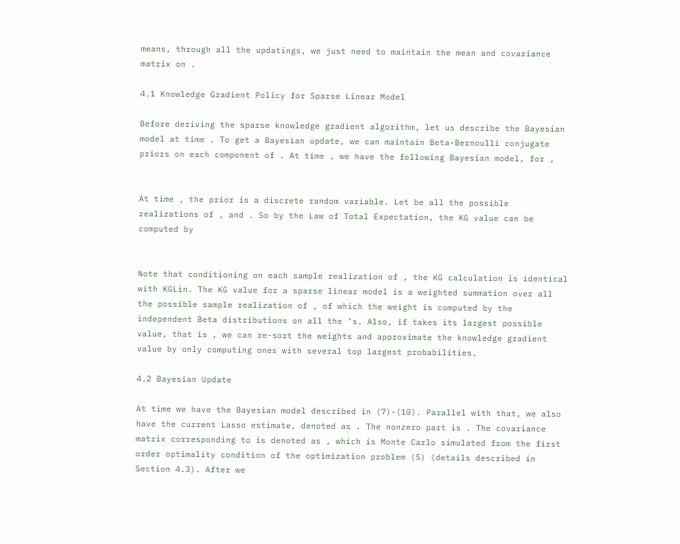means, through all the updatings, we just need to maintain the mean and covariance matrix on .

4.1 Knowledge Gradient Policy for Sparse Linear Model

Before deriving the sparse knowledge gradient algorithm, let us describe the Bayesian model at time . To get a Bayesian update, we can maintain Beta-Bernoulli conjugate priors on each component of . At time , we have the following Bayesian model, for ,


At time , the prior is a discrete random variable. Let be all the possible realizations of , and . So by the Law of Total Expectation, the KG value can be computed by


Note that conditioning on each sample realization of , the KG calculation is identical with KGLin. The KG value for a sparse linear model is a weighted summation over all the possible sample realization of , of which the weight is computed by the independent Beta distributions on all the ’s. Also, if takes its largest possible value, that is , we can re-sort the weights and approximate the knowledge gradient value by only computing ones with several top largest probabilities.

4.2 Bayesian Update

At time we have the Bayesian model described in (7)-(10). Parallel with that, we also have the current Lasso estimate, denoted as . The nonzero part is . The covariance matrix corresponding to is denoted as , which is Monte Carlo simulated from the first order optimality condition of the optimization problem (5) (details described in Section 4.3). After we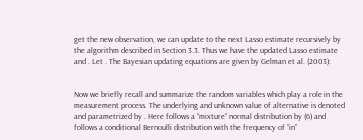get the new observation, we can update to the next Lasso estimate recursively by the algorithm described in Section 3.3. Thus we have the updated Lasso estimate and . Let . The Bayesian updating equations are given by Gelman et al. (2003):


Now we briefly recall and summarize the random variables which play a role in the measurement process. The underlying and unknown value of alternative is denoted and parametrized by . Here follows a “mixture” normal distribution by (6) and follows a conditional Bernoulli distribution with the frequency of “in”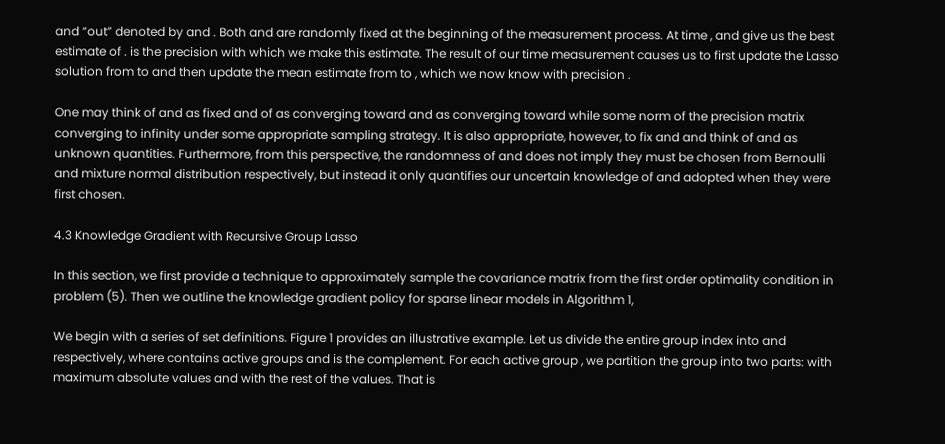and “out” denoted by and . Both and are randomly fixed at the beginning of the measurement process. At time , and give us the best estimate of . is the precision with which we make this estimate. The result of our time measurement causes us to first update the Lasso solution from to and then update the mean estimate from to , which we now know with precision .

One may think of and as fixed and of as converging toward and as converging toward while some norm of the precision matrix converging to infinity under some appropriate sampling strategy. It is also appropriate, however, to fix and and think of and as unknown quantities. Furthermore, from this perspective, the randomness of and does not imply they must be chosen from Bernoulli and mixture normal distribution respectively, but instead it only quantifies our uncertain knowledge of and adopted when they were first chosen.

4.3 Knowledge Gradient with Recursive Group Lasso

In this section, we first provide a technique to approximately sample the covariance matrix from the first order optimality condition in problem (5). Then we outline the knowledge gradient policy for sparse linear models in Algorithm 1,

We begin with a series of set definitions. Figure 1 provides an illustrative example. Let us divide the entire group index into and respectively, where contains active groups and is the complement. For each active group , we partition the group into two parts: with maximum absolute values and with the rest of the values. That is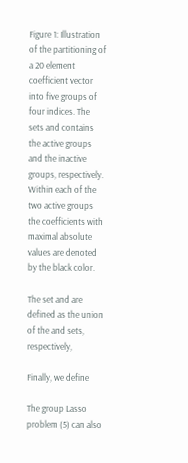Figure 1: Illustration of the partitioning of a 20 element coefficient vector into five groups of four indices. The sets and contains the active groups and the inactive groups, respectively. Within each of the two active groups the coefficients with maximal absolute values are denoted by the black color.

The set and are defined as the union of the and sets, respectively,

Finally, we define

The group Lasso problem (5) can also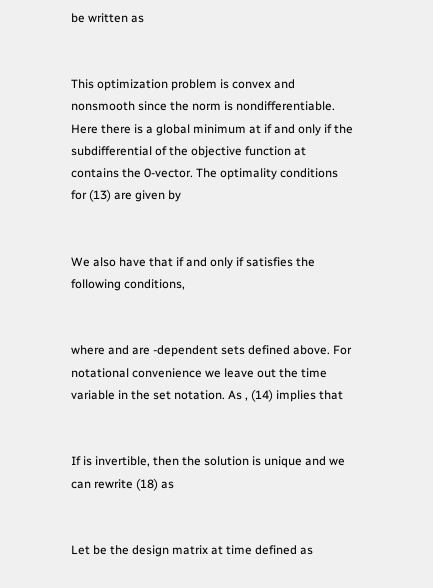be written as


This optimization problem is convex and nonsmooth since the norm is nondifferentiable. Here there is a global minimum at if and only if the subdifferential of the objective function at contains the 0-vector. The optimality conditions for (13) are given by


We also have that if and only if satisfies the following conditions,


where and are -dependent sets defined above. For notational convenience we leave out the time variable in the set notation. As , (14) implies that


If is invertible, then the solution is unique and we can rewrite (18) as


Let be the design matrix at time defined as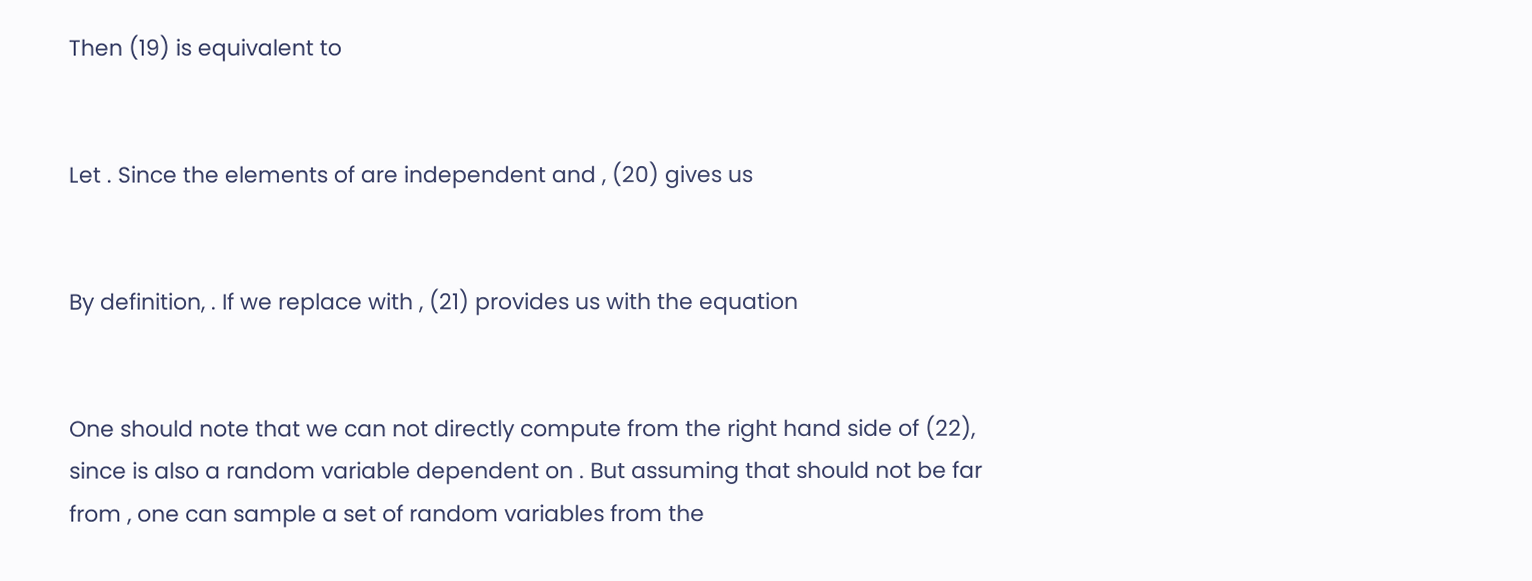Then (19) is equivalent to


Let . Since the elements of are independent and , (20) gives us


By definition, . If we replace with , (21) provides us with the equation


One should note that we can not directly compute from the right hand side of (22), since is also a random variable dependent on . But assuming that should not be far from , one can sample a set of random variables from the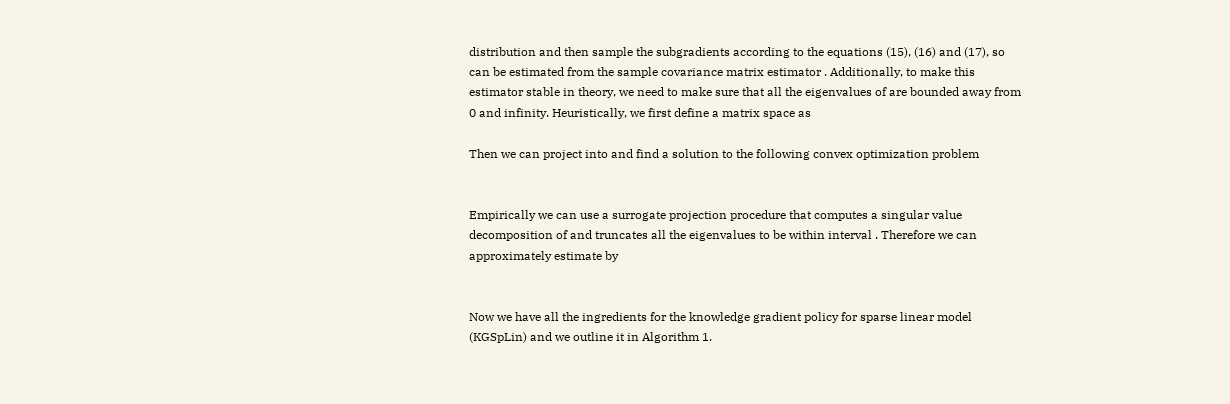distribution and then sample the subgradients according to the equations (15), (16) and (17), so can be estimated from the sample covariance matrix estimator . Additionally, to make this estimator stable in theory, we need to make sure that all the eigenvalues of are bounded away from 0 and infinity. Heuristically, we first define a matrix space as

Then we can project into and find a solution to the following convex optimization problem


Empirically we can use a surrogate projection procedure that computes a singular value decomposition of and truncates all the eigenvalues to be within interval . Therefore we can approximately estimate by


Now we have all the ingredients for the knowledge gradient policy for sparse linear model (KGSpLin) and we outline it in Algorithm 1.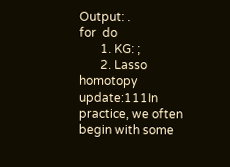Output: .
for  do
       1. KG: ;
       2. Lasso homotopy update:111In practice, we often begin with some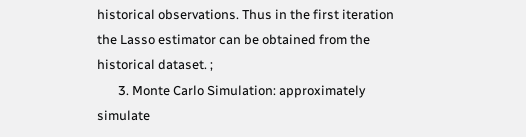historical observations. Thus in the first iteration the Lasso estimator can be obtained from the historical dataset. ;
       3. Monte Carlo Simulation: approximately simulate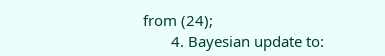from (24);
       4. Bayesian update to: